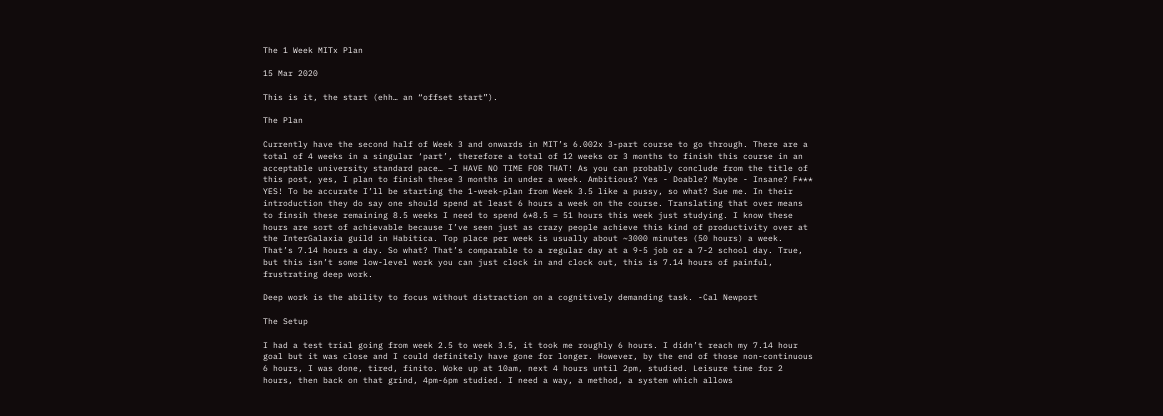The 1 Week MITx Plan

15 Mar 2020

This is it, the start (ehh… an “offset start”).

The Plan

Currently have the second half of Week 3 and onwards in MIT’s 6.002x 3-part course to go through. There are a total of 4 weeks in a singular ‘part’, therefore a total of 12 weeks or 3 months to finish this course in an acceptable university standard pace… –I HAVE NO TIME FOR THAT! As you can probably conclude from the title of this post, yes, I plan to finish these 3 months in under a week. Ambitious? Yes - Doable? Maybe - Insane? F*** YES! To be accurate I’ll be starting the 1-week-plan from Week 3.5 like a pussy, so what? Sue me. In their introduction they do say one should spend at least 6 hours a week on the course. Translating that over means to finsih these remaining 8.5 weeks I need to spend 6*8.5 = 51 hours this week just studying. I know these hours are sort of achievable because I’ve seen just as crazy people achieve this kind of productivity over at the InterGalaxia guild in Habitica. Top place per week is usually about ~3000 minutes (50 hours) a week. That’s 7.14 hours a day. So what? That’s comparable to a regular day at a 9-5 job or a 7-2 school day. True, but this isn’t some low-level work you can just clock in and clock out, this is 7.14 hours of painful, frustrating deep work.

Deep work is the ability to focus without distraction on a cognitively demanding task. -Cal Newport

The Setup

I had a test trial going from week 2.5 to week 3.5, it took me roughly 6 hours. I didn’t reach my 7.14 hour goal but it was close and I could definitely have gone for longer. However, by the end of those non-continuous 6 hours, I was done, tired, finito. Woke up at 10am, next 4 hours until 2pm, studied. Leisure time for 2 hours, then back on that grind, 4pm-6pm studied. I need a way, a method, a system which allows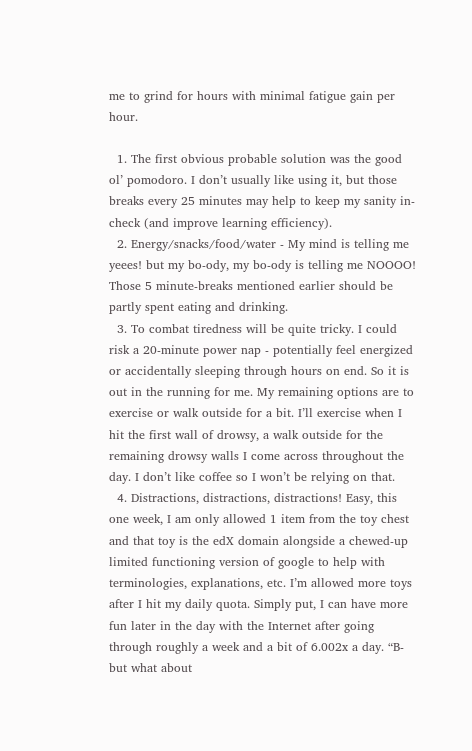me to grind for hours with minimal fatigue gain per hour.

  1. The first obvious probable solution was the good ol’ pomodoro. I don’t usually like using it, but those breaks every 25 minutes may help to keep my sanity in-check (and improve learning efficiency).
  2. Energy/snacks/food/water - My mind is telling me yeees! but my bo-ody, my bo-ody is telling me NOOOO! Those 5 minute-breaks mentioned earlier should be partly spent eating and drinking.
  3. To combat tiredness will be quite tricky. I could risk a 20-minute power nap - potentially feel energized or accidentally sleeping through hours on end. So it is out in the running for me. My remaining options are to exercise or walk outside for a bit. I’ll exercise when I hit the first wall of drowsy, a walk outside for the remaining drowsy walls I come across throughout the day. I don’t like coffee so I won’t be relying on that.
  4. Distractions, distractions, distractions! Easy, this one week, I am only allowed 1 item from the toy chest and that toy is the edX domain alongside a chewed-up limited functioning version of google to help with terminologies, explanations, etc. I’m allowed more toys after I hit my daily quota. Simply put, I can have more fun later in the day with the Internet after going through roughly a week and a bit of 6.002x a day. “B-but what about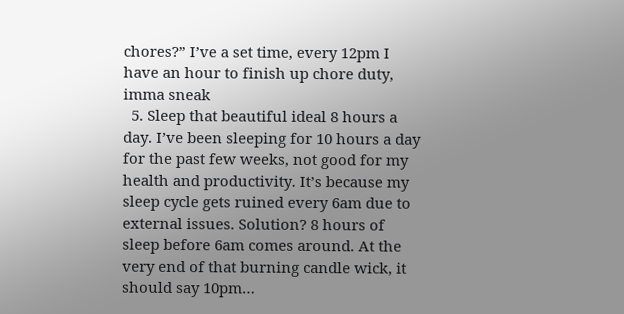chores?” I’ve a set time, every 12pm I have an hour to finish up chore duty, imma sneak
  5. Sleep that beautiful ideal 8 hours a day. I’ve been sleeping for 10 hours a day for the past few weeks, not good for my health and productivity. It’s because my sleep cycle gets ruined every 6am due to external issues. Solution? 8 hours of sleep before 6am comes around. At the very end of that burning candle wick, it should say 10pm…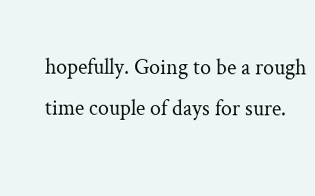hopefully. Going to be a rough time couple of days for sure.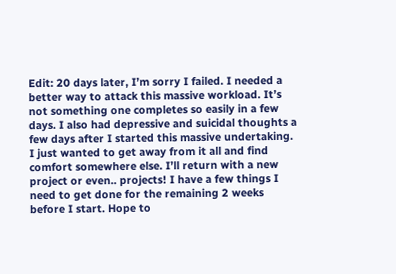Edit: 20 days later, I’m sorry I failed. I needed a better way to attack this massive workload. It’s not something one completes so easily in a few days. I also had depressive and suicidal thoughts a few days after I started this massive undertaking. I just wanted to get away from it all and find comfort somewhere else. I’ll return with a new project or even.. projects! I have a few things I need to get done for the remaining 2 weeks before I start. Hope to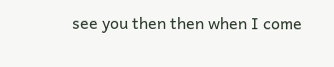see you then then when I come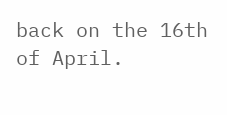back on the 16th of April.